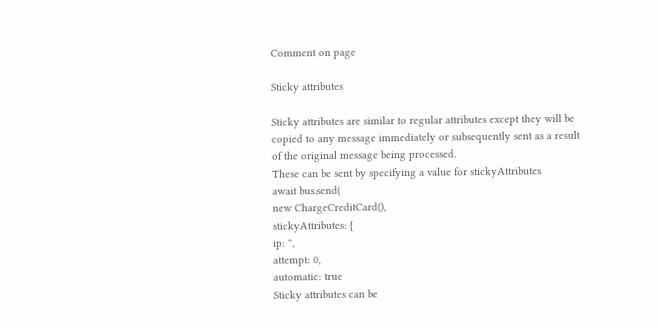Comment on page

Sticky attributes

Sticky attributes are similar to regular attributes except they will be copied to any message immediately or subsequently sent as a result of the original message being processed.
These can be sent by specifying a value for stickyAttributes
await bus.send(
new ChargeCreditCard(),
stickyAttributes: {
ip: '',
attempt: 0,
automatic: true
Sticky attributes can be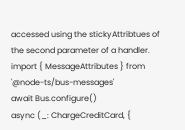accessed using the stickyAttribtues of the second parameter of a handler.
import { MessageAttributes } from '@node-ts/bus-messages'
await Bus.configure()
async (_: ChargeCreditCard, {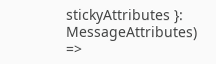stickyAttributes }: MessageAttributes) =>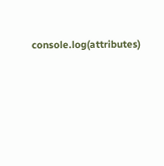console.log(attributes)